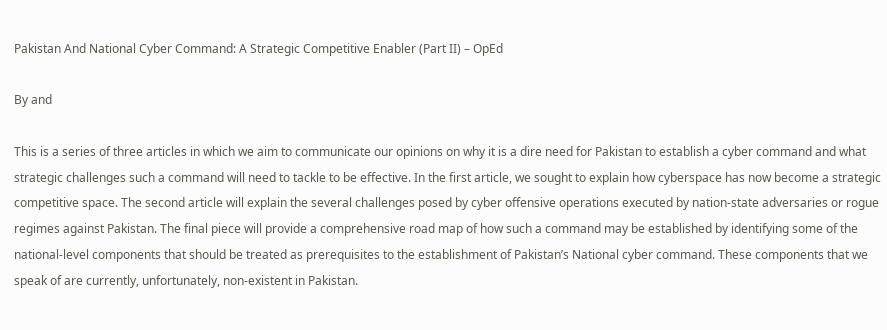Pakistan And National Cyber Command: A Strategic Competitive Enabler (Part II) – OpEd

By and

This is a series of three articles in which we aim to communicate our opinions on why it is a dire need for Pakistan to establish a cyber command and what strategic challenges such a command will need to tackle to be effective. In the first article, we sought to explain how cyberspace has now become a strategic competitive space. The second article will explain the several challenges posed by cyber offensive operations executed by nation-state adversaries or rogue regimes against Pakistan. The final piece will provide a comprehensive road map of how such a command may be established by identifying some of the national-level components that should be treated as prerequisites to the establishment of Pakistan’s National cyber command. These components that we speak of are currently, unfortunately, non-existent in Pakistan.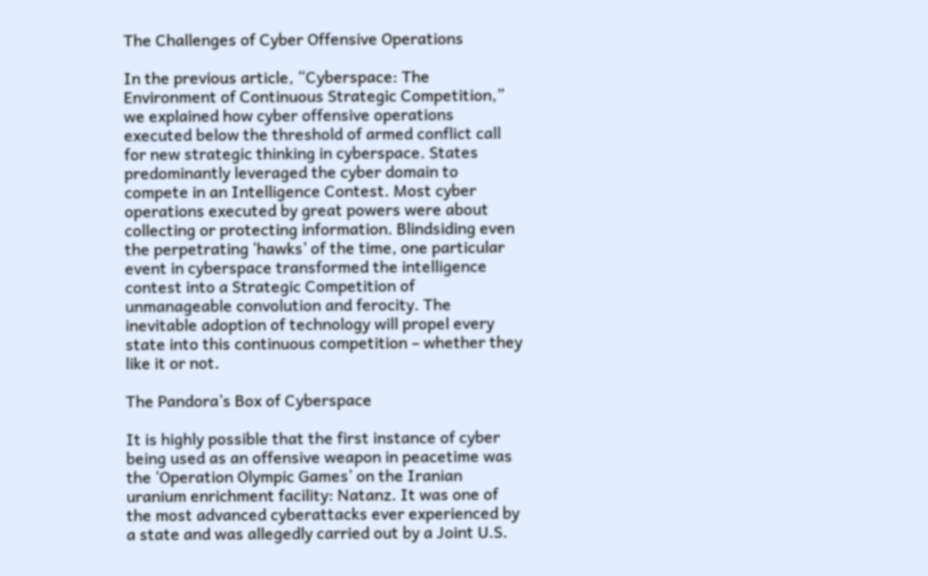The Challenges of Cyber Offensive Operations

In the previous article, “Cyberspace: The Environment of Continuous Strategic Competition,” we explained how cyber offensive operations executed below the threshold of armed conflict call for new strategic thinking in cyberspace. States predominantly leveraged the cyber domain to compete in an Intelligence Contest. Most cyber operations executed by great powers were about collecting or protecting information. Blindsiding even the perpetrating ‘hawks’ of the time, one particular event in cyberspace transformed the intelligence contest into a Strategic Competition of unmanageable convolution and ferocity. The inevitable adoption of technology will propel every state into this continuous competition – whether they like it or not.

The Pandora’s Box of Cyberspace

It is highly possible that the first instance of cyber being used as an offensive weapon in peacetime was the ‘Operation Olympic Games’ on the Iranian uranium enrichment facility: Natanz. It was one of the most advanced cyberattacks ever experienced by a state and was allegedly carried out by a Joint U.S.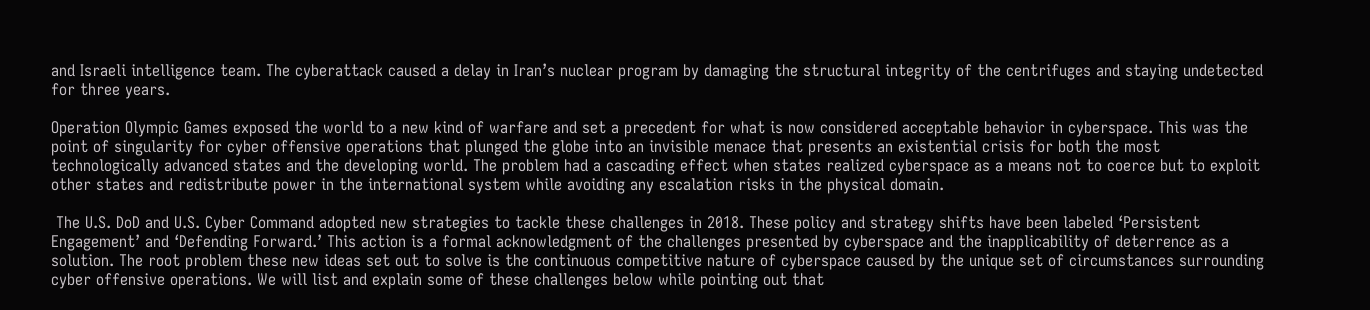and Israeli intelligence team. The cyberattack caused a delay in Iran’s nuclear program by damaging the structural integrity of the centrifuges and staying undetected for three years.

Operation Olympic Games exposed the world to a new kind of warfare and set a precedent for what is now considered acceptable behavior in cyberspace. This was the point of singularity for cyber offensive operations that plunged the globe into an invisible menace that presents an existential crisis for both the most technologically advanced states and the developing world. The problem had a cascading effect when states realized cyberspace as a means not to coerce but to exploit other states and redistribute power in the international system while avoiding any escalation risks in the physical domain.

 The U.S. DoD and U.S. Cyber Command adopted new strategies to tackle these challenges in 2018. These policy and strategy shifts have been labeled ‘Persistent Engagement’ and ‘Defending Forward.’ This action is a formal acknowledgment of the challenges presented by cyberspace and the inapplicability of deterrence as a solution. The root problem these new ideas set out to solve is the continuous competitive nature of cyberspace caused by the unique set of circumstances surrounding cyber offensive operations. We will list and explain some of these challenges below while pointing out that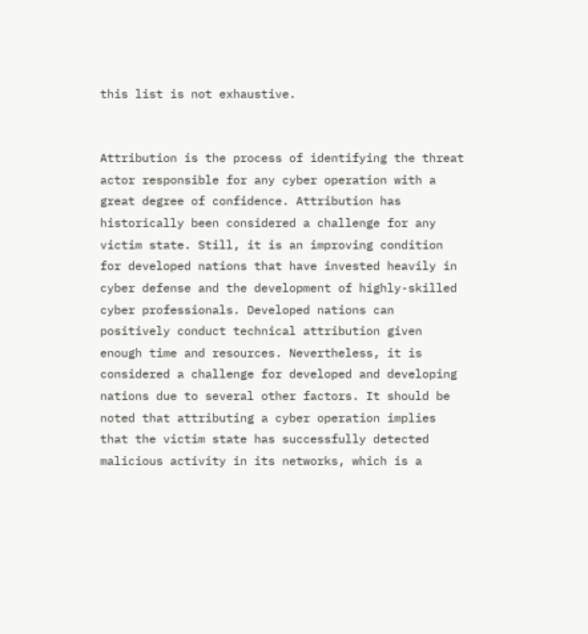this list is not exhaustive.


Attribution is the process of identifying the threat actor responsible for any cyber operation with a great degree of confidence. Attribution has historically been considered a challenge for any victim state. Still, it is an improving condition for developed nations that have invested heavily in cyber defense and the development of highly-skilled cyber professionals. Developed nations can positively conduct technical attribution given enough time and resources. Nevertheless, it is considered a challenge for developed and developing nations due to several other factors. It should be noted that attributing a cyber operation implies that the victim state has successfully detected malicious activity in its networks, which is a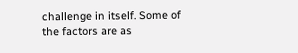challenge in itself. Some of the factors are as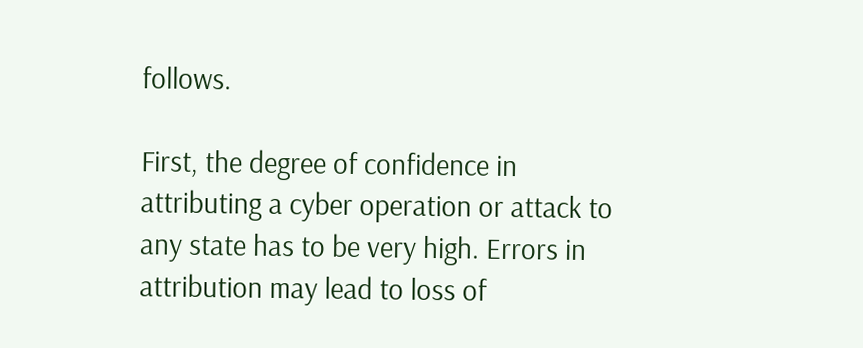follows.

First, the degree of confidence in attributing a cyber operation or attack to any state has to be very high. Errors in attribution may lead to loss of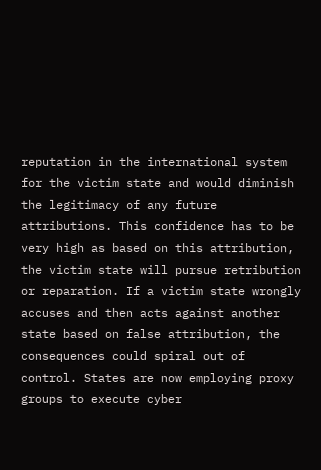reputation in the international system for the victim state and would diminish the legitimacy of any future attributions. This confidence has to be very high as based on this attribution, the victim state will pursue retribution or reparation. If a victim state wrongly accuses and then acts against another state based on false attribution, the consequences could spiral out of control. States are now employing proxy groups to execute cyber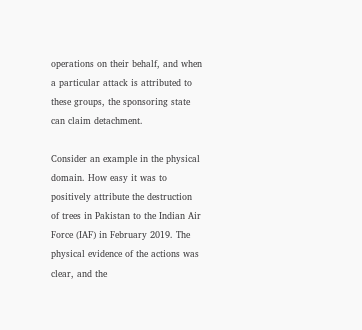operations on their behalf, and when a particular attack is attributed to these groups, the sponsoring state can claim detachment.

Consider an example in the physical domain. How easy it was to positively attribute the destruction of trees in Pakistan to the Indian Air Force (IAF) in February 2019. The physical evidence of the actions was clear, and the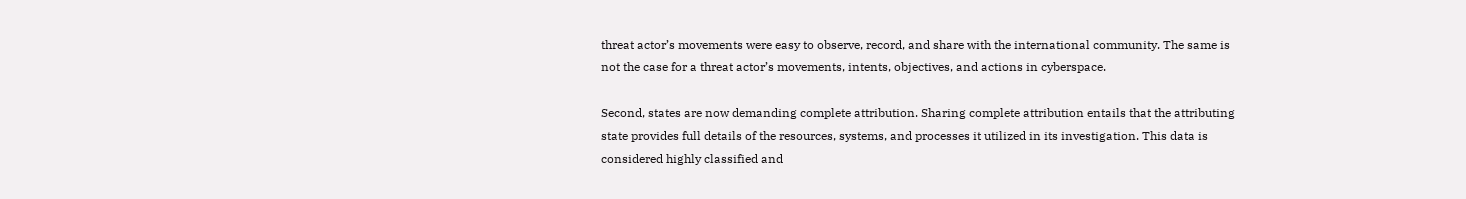threat actor’s movements were easy to observe, record, and share with the international community. The same is not the case for a threat actor’s movements, intents, objectives, and actions in cyberspace.

Second, states are now demanding complete attribution. Sharing complete attribution entails that the attributing state provides full details of the resources, systems, and processes it utilized in its investigation. This data is considered highly classified and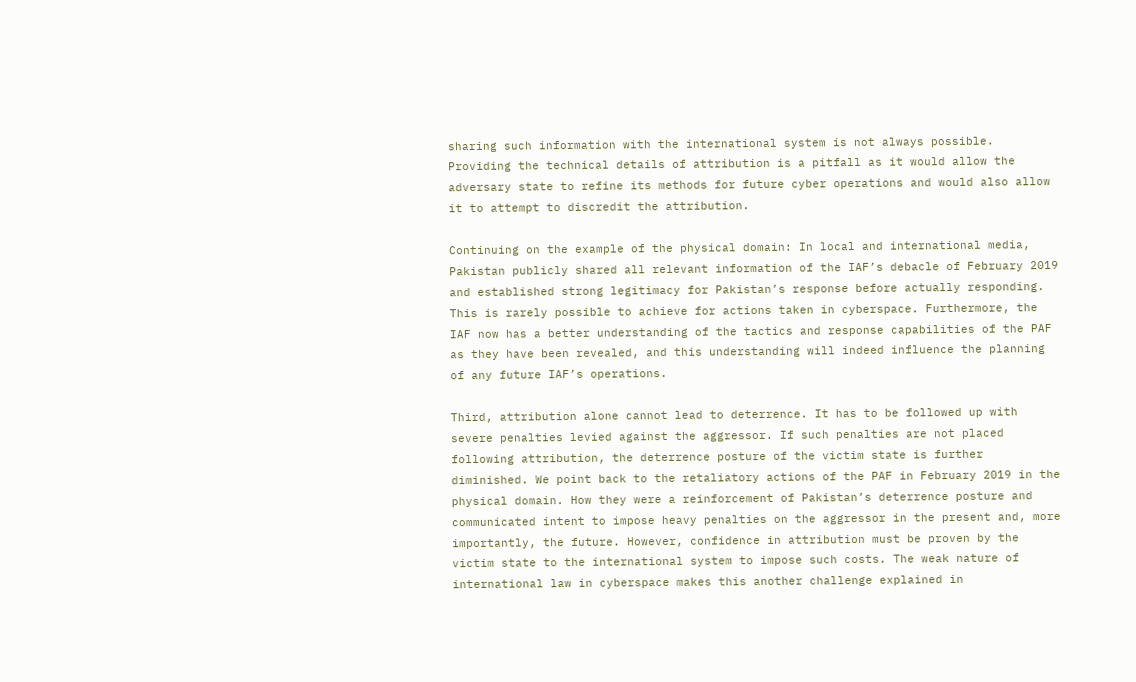sharing such information with the international system is not always possible. Providing the technical details of attribution is a pitfall as it would allow the adversary state to refine its methods for future cyber operations and would also allow it to attempt to discredit the attribution.

Continuing on the example of the physical domain: In local and international media, Pakistan publicly shared all relevant information of the IAF’s debacle of February 2019 and established strong legitimacy for Pakistan’s response before actually responding. This is rarely possible to achieve for actions taken in cyberspace. Furthermore, the IAF now has a better understanding of the tactics and response capabilities of the PAF as they have been revealed, and this understanding will indeed influence the planning of any future IAF’s operations.

Third, attribution alone cannot lead to deterrence. It has to be followed up with severe penalties levied against the aggressor. If such penalties are not placed following attribution, the deterrence posture of the victim state is further diminished. We point back to the retaliatory actions of the PAF in February 2019 in the physical domain. How they were a reinforcement of Pakistan’s deterrence posture and communicated intent to impose heavy penalties on the aggressor in the present and, more importantly, the future. However, confidence in attribution must be proven by the victim state to the international system to impose such costs. The weak nature of international law in cyberspace makes this another challenge explained in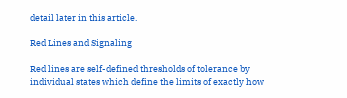detail later in this article.

Red Lines and Signaling

Red lines are self-defined thresholds of tolerance by individual states which define the limits of exactly how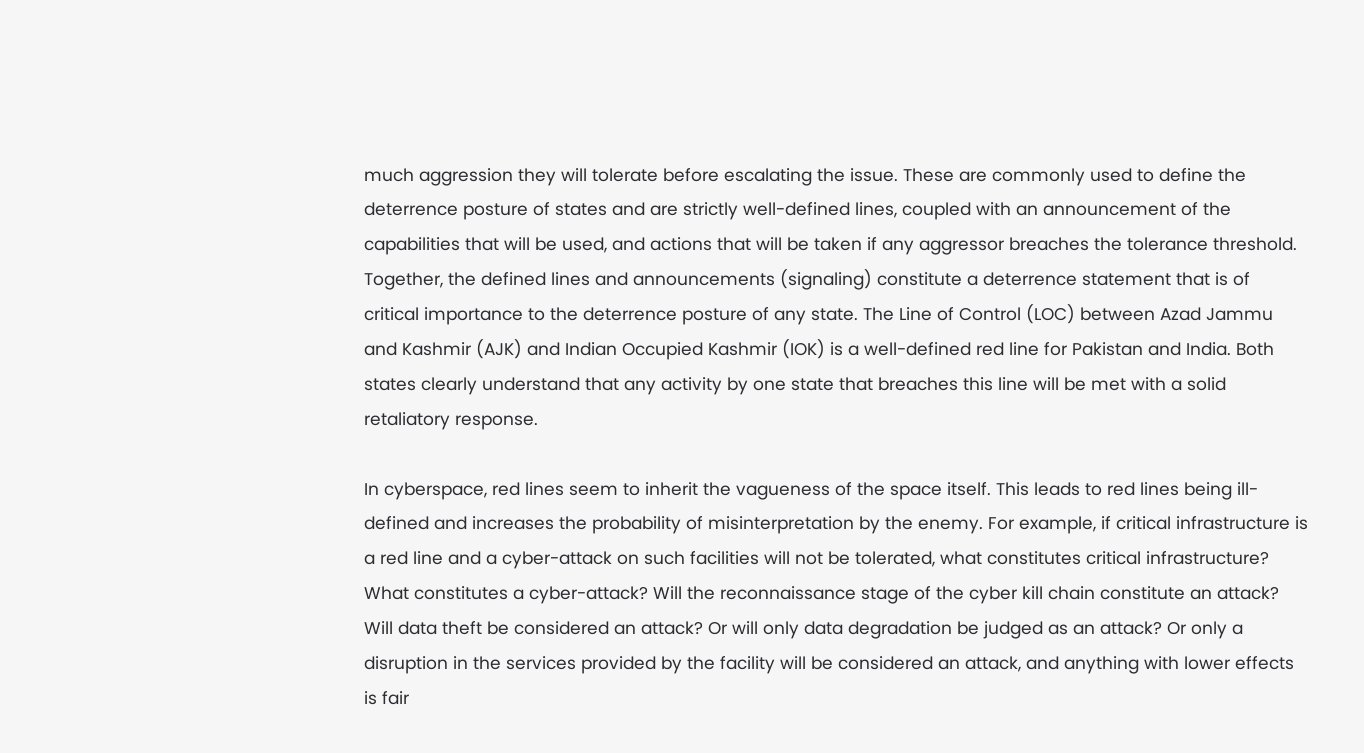much aggression they will tolerate before escalating the issue. These are commonly used to define the deterrence posture of states and are strictly well-defined lines, coupled with an announcement of the capabilities that will be used, and actions that will be taken if any aggressor breaches the tolerance threshold. Together, the defined lines and announcements (signaling) constitute a deterrence statement that is of critical importance to the deterrence posture of any state. The Line of Control (LOC) between Azad Jammu and Kashmir (AJK) and Indian Occupied Kashmir (IOK) is a well-defined red line for Pakistan and India. Both states clearly understand that any activity by one state that breaches this line will be met with a solid retaliatory response.

In cyberspace, red lines seem to inherit the vagueness of the space itself. This leads to red lines being ill-defined and increases the probability of misinterpretation by the enemy. For example, if critical infrastructure is a red line and a cyber-attack on such facilities will not be tolerated, what constitutes critical infrastructure? What constitutes a cyber-attack? Will the reconnaissance stage of the cyber kill chain constitute an attack? Will data theft be considered an attack? Or will only data degradation be judged as an attack? Or only a disruption in the services provided by the facility will be considered an attack, and anything with lower effects is fair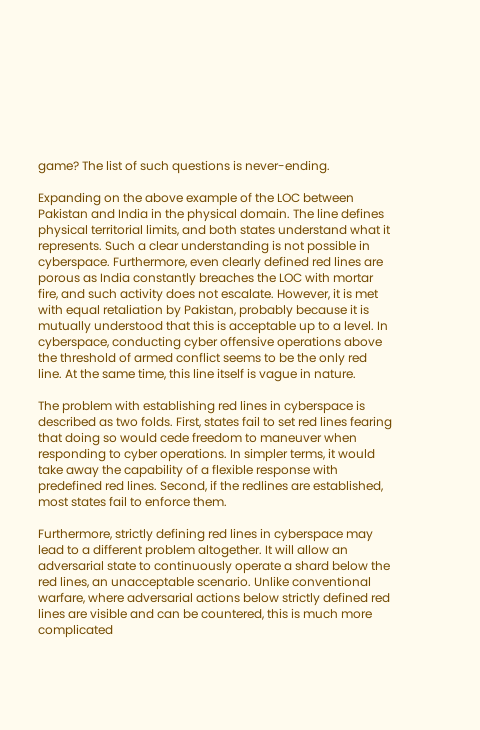game? The list of such questions is never-ending.

Expanding on the above example of the LOC between Pakistan and India in the physical domain. The line defines physical territorial limits, and both states understand what it represents. Such a clear understanding is not possible in cyberspace. Furthermore, even clearly defined red lines are porous as India constantly breaches the LOC with mortar fire, and such activity does not escalate. However, it is met with equal retaliation by Pakistan, probably because it is mutually understood that this is acceptable up to a level. In cyberspace, conducting cyber offensive operations above the threshold of armed conflict seems to be the only red line. At the same time, this line itself is vague in nature.

The problem with establishing red lines in cyberspace is described as two folds. First, states fail to set red lines fearing that doing so would cede freedom to maneuver when responding to cyber operations. In simpler terms, it would take away the capability of a flexible response with predefined red lines. Second, if the redlines are established, most states fail to enforce them.

Furthermore, strictly defining red lines in cyberspace may lead to a different problem altogether. It will allow an adversarial state to continuously operate a shard below the red lines, an unacceptable scenario. Unlike conventional warfare, where adversarial actions below strictly defined red lines are visible and can be countered, this is much more complicated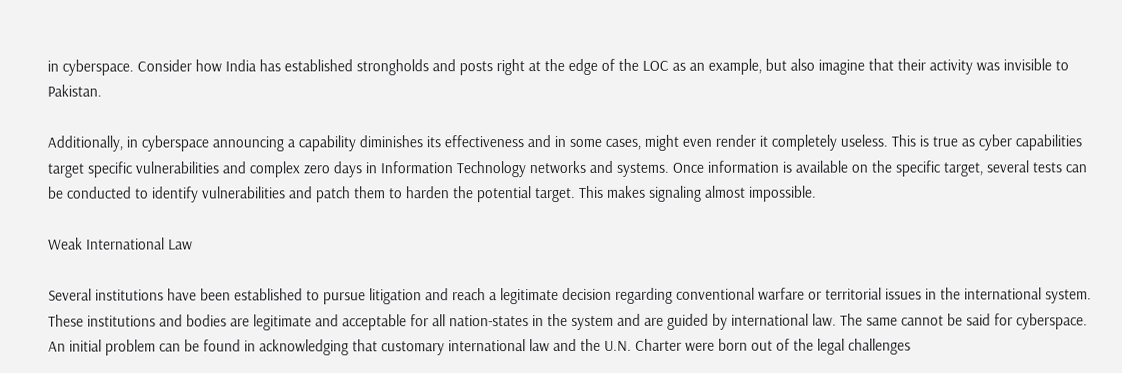in cyberspace. Consider how India has established strongholds and posts right at the edge of the LOC as an example, but also imagine that their activity was invisible to Pakistan.

Additionally, in cyberspace announcing a capability diminishes its effectiveness and in some cases, might even render it completely useless. This is true as cyber capabilities target specific vulnerabilities and complex zero days in Information Technology networks and systems. Once information is available on the specific target, several tests can be conducted to identify vulnerabilities and patch them to harden the potential target. This makes signaling almost impossible.

Weak International Law

Several institutions have been established to pursue litigation and reach a legitimate decision regarding conventional warfare or territorial issues in the international system. These institutions and bodies are legitimate and acceptable for all nation-states in the system and are guided by international law. The same cannot be said for cyberspace. An initial problem can be found in acknowledging that customary international law and the U.N. Charter were born out of the legal challenges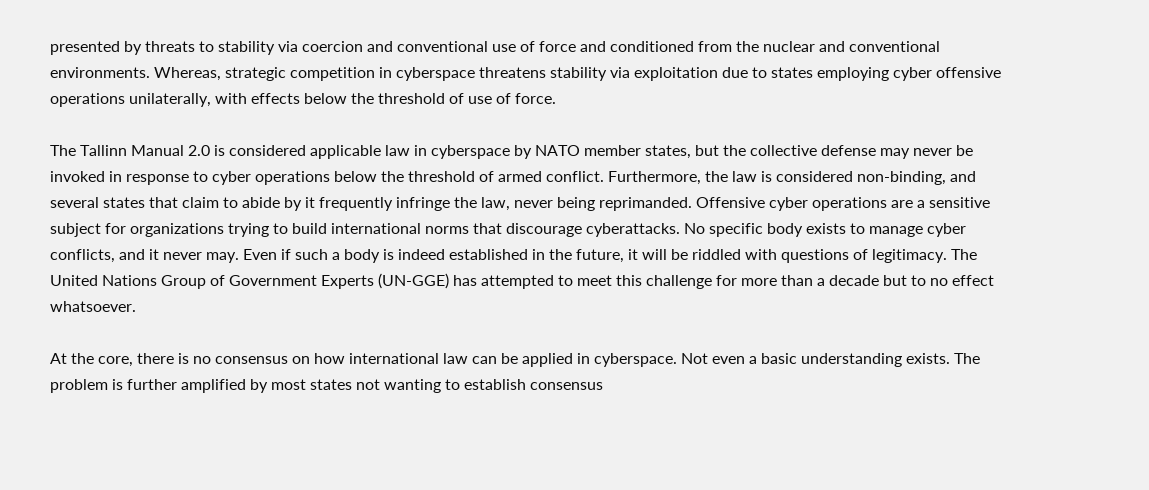presented by threats to stability via coercion and conventional use of force and conditioned from the nuclear and conventional environments. Whereas, strategic competition in cyberspace threatens stability via exploitation due to states employing cyber offensive operations unilaterally, with effects below the threshold of use of force.

The Tallinn Manual 2.0 is considered applicable law in cyberspace by NATO member states, but the collective defense may never be invoked in response to cyber operations below the threshold of armed conflict. Furthermore, the law is considered non-binding, and several states that claim to abide by it frequently infringe the law, never being reprimanded. Offensive cyber operations are a sensitive subject for organizations trying to build international norms that discourage cyberattacks. No specific body exists to manage cyber conflicts, and it never may. Even if such a body is indeed established in the future, it will be riddled with questions of legitimacy. The United Nations Group of Government Experts (UN-GGE) has attempted to meet this challenge for more than a decade but to no effect whatsoever.

At the core, there is no consensus on how international law can be applied in cyberspace. Not even a basic understanding exists. The problem is further amplified by most states not wanting to establish consensus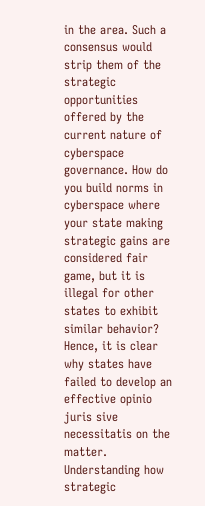in the area. Such a consensus would strip them of the strategic opportunities offered by the current nature of cyberspace governance. How do you build norms in cyberspace where your state making strategic gains are considered fair game, but it is illegal for other states to exhibit similar behavior? Hence, it is clear why states have failed to develop an effective opinio juris sive necessitatis on the matter. Understanding how strategic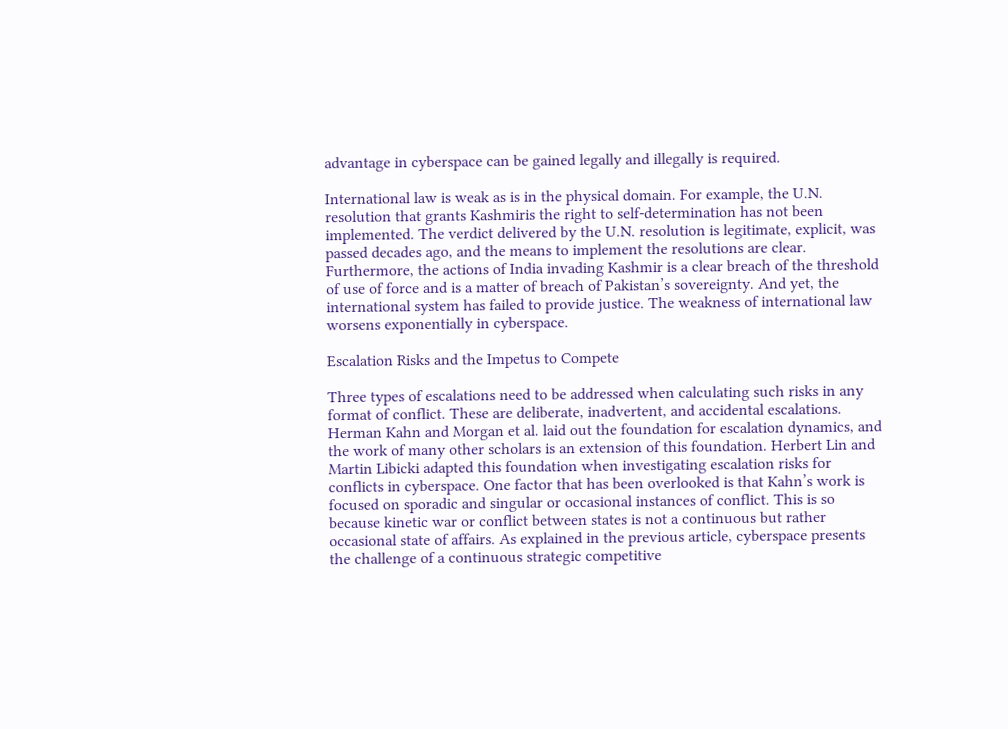advantage in cyberspace can be gained legally and illegally is required.

International law is weak as is in the physical domain. For example, the U.N. resolution that grants Kashmiris the right to self-determination has not been implemented. The verdict delivered by the U.N. resolution is legitimate, explicit, was passed decades ago, and the means to implement the resolutions are clear. Furthermore, the actions of India invading Kashmir is a clear breach of the threshold of use of force and is a matter of breach of Pakistan’s sovereignty. And yet, the international system has failed to provide justice. The weakness of international law worsens exponentially in cyberspace.

Escalation Risks and the Impetus to Compete

Three types of escalations need to be addressed when calculating such risks in any format of conflict. These are deliberate, inadvertent, and accidental escalations. Herman Kahn and Morgan et al. laid out the foundation for escalation dynamics, and the work of many other scholars is an extension of this foundation. Herbert Lin and Martin Libicki adapted this foundation when investigating escalation risks for conflicts in cyberspace. One factor that has been overlooked is that Kahn’s work is focused on sporadic and singular or occasional instances of conflict. This is so because kinetic war or conflict between states is not a continuous but rather occasional state of affairs. As explained in the previous article, cyberspace presents the challenge of a continuous strategic competitive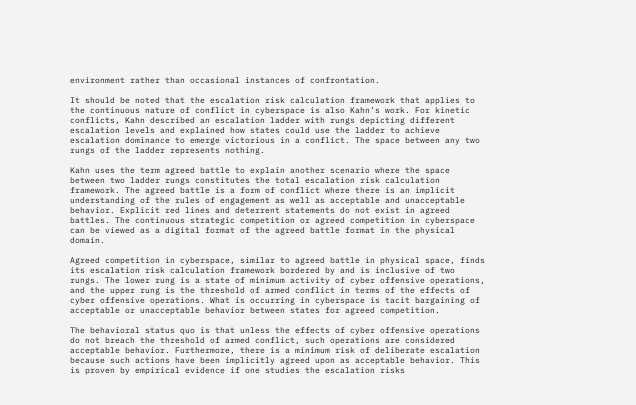environment rather than occasional instances of confrontation.

It should be noted that the escalation risk calculation framework that applies to the continuous nature of conflict in cyberspace is also Kahn’s work. For kinetic conflicts, Kahn described an escalation ladder with rungs depicting different escalation levels and explained how states could use the ladder to achieve escalation dominance to emerge victorious in a conflict. The space between any two rungs of the ladder represents nothing.

Kahn uses the term agreed battle to explain another scenario where the space between two ladder rungs constitutes the total escalation risk calculation framework. The agreed battle is a form of conflict where there is an implicit understanding of the rules of engagement as well as acceptable and unacceptable behavior. Explicit red lines and deterrent statements do not exist in agreed battles. The continuous strategic competition or agreed competition in cyberspace can be viewed as a digital format of the agreed battle format in the physical domain.

Agreed competition in cyberspace, similar to agreed battle in physical space, finds its escalation risk calculation framework bordered by and is inclusive of two rungs. The lower rung is a state of minimum activity of cyber offensive operations, and the upper rung is the threshold of armed conflict in terms of the effects of cyber offensive operations. What is occurring in cyberspace is tacit bargaining of acceptable or unacceptable behavior between states for agreed competition.

The behavioral status quo is that unless the effects of cyber offensive operations do not breach the threshold of armed conflict, such operations are considered acceptable behavior. Furthermore, there is a minimum risk of deliberate escalation because such actions have been implicitly agreed upon as acceptable behavior. This is proven by empirical evidence if one studies the escalation risks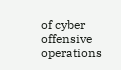of cyber offensive operations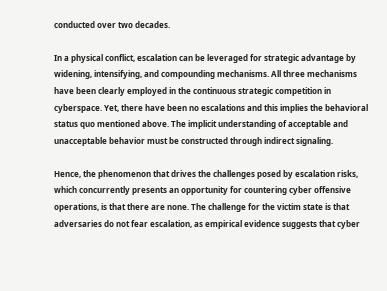conducted over two decades.

In a physical conflict, escalation can be leveraged for strategic advantage by widening, intensifying, and compounding mechanisms. All three mechanisms have been clearly employed in the continuous strategic competition in cyberspace. Yet, there have been no escalations and this implies the behavioral status quo mentioned above. The implicit understanding of acceptable and unacceptable behavior must be constructed through indirect signaling.

Hence, the phenomenon that drives the challenges posed by escalation risks, which concurrently presents an opportunity for countering cyber offensive operations, is that there are none. The challenge for the victim state is that adversaries do not fear escalation, as empirical evidence suggests that cyber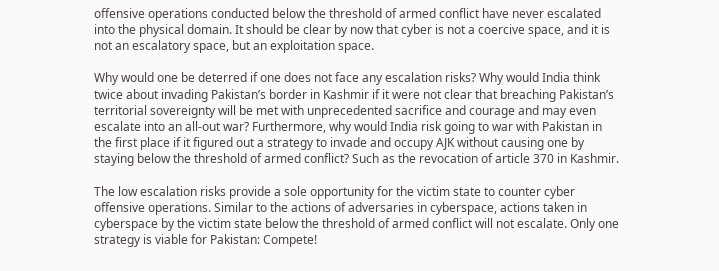offensive operations conducted below the threshold of armed conflict have never escalated into the physical domain. It should be clear by now that cyber is not a coercive space, and it is not an escalatory space, but an exploitation space.

Why would one be deterred if one does not face any escalation risks? Why would India think twice about invading Pakistan’s border in Kashmir if it were not clear that breaching Pakistan’s territorial sovereignty will be met with unprecedented sacrifice and courage and may even escalate into an all-out war? Furthermore, why would India risk going to war with Pakistan in the first place if it figured out a strategy to invade and occupy AJK without causing one by staying below the threshold of armed conflict? Such as the revocation of article 370 in Kashmir.

The low escalation risks provide a sole opportunity for the victim state to counter cyber offensive operations. Similar to the actions of adversaries in cyberspace, actions taken in cyberspace by the victim state below the threshold of armed conflict will not escalate. Only one strategy is viable for Pakistan: Compete!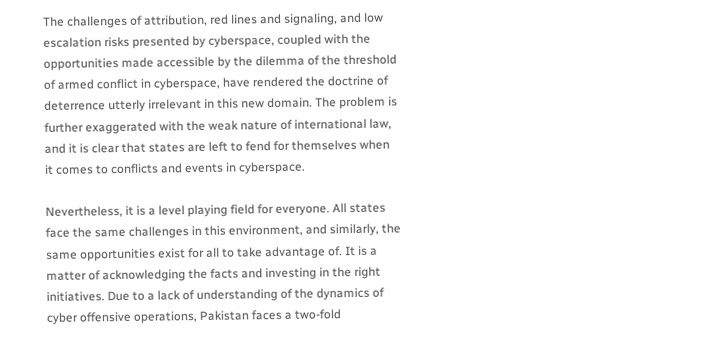The challenges of attribution, red lines and signaling, and low escalation risks presented by cyberspace, coupled with the opportunities made accessible by the dilemma of the threshold of armed conflict in cyberspace, have rendered the doctrine of deterrence utterly irrelevant in this new domain. The problem is further exaggerated with the weak nature of international law, and it is clear that states are left to fend for themselves when it comes to conflicts and events in cyberspace.

Nevertheless, it is a level playing field for everyone. All states face the same challenges in this environment, and similarly, the same opportunities exist for all to take advantage of. It is a matter of acknowledging the facts and investing in the right initiatives. Due to a lack of understanding of the dynamics of cyber offensive operations, Pakistan faces a two-fold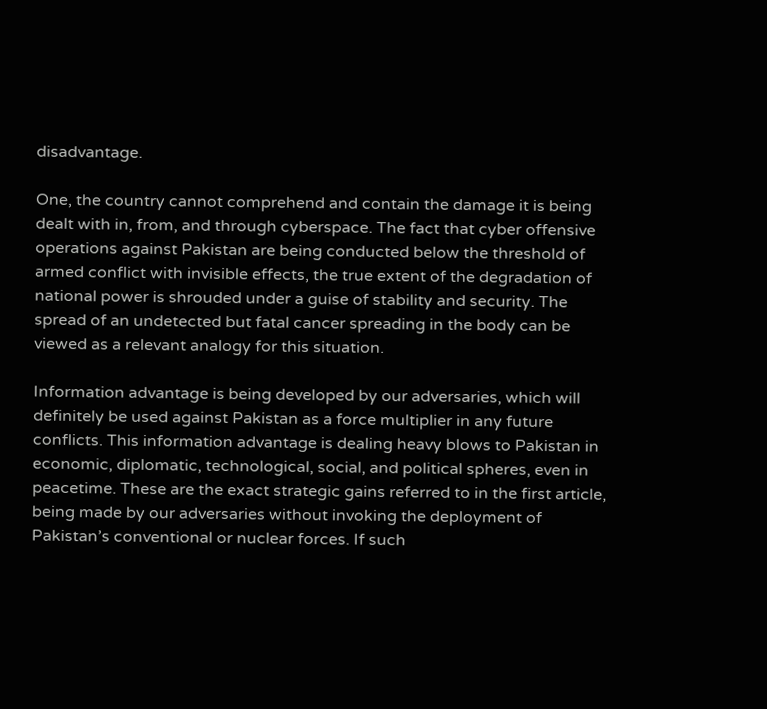disadvantage.

One, the country cannot comprehend and contain the damage it is being dealt with in, from, and through cyberspace. The fact that cyber offensive operations against Pakistan are being conducted below the threshold of armed conflict with invisible effects, the true extent of the degradation of national power is shrouded under a guise of stability and security. The spread of an undetected but fatal cancer spreading in the body can be viewed as a relevant analogy for this situation.

Information advantage is being developed by our adversaries, which will definitely be used against Pakistan as a force multiplier in any future conflicts. This information advantage is dealing heavy blows to Pakistan in economic, diplomatic, technological, social, and political spheres, even in peacetime. These are the exact strategic gains referred to in the first article, being made by our adversaries without invoking the deployment of Pakistan’s conventional or nuclear forces. If such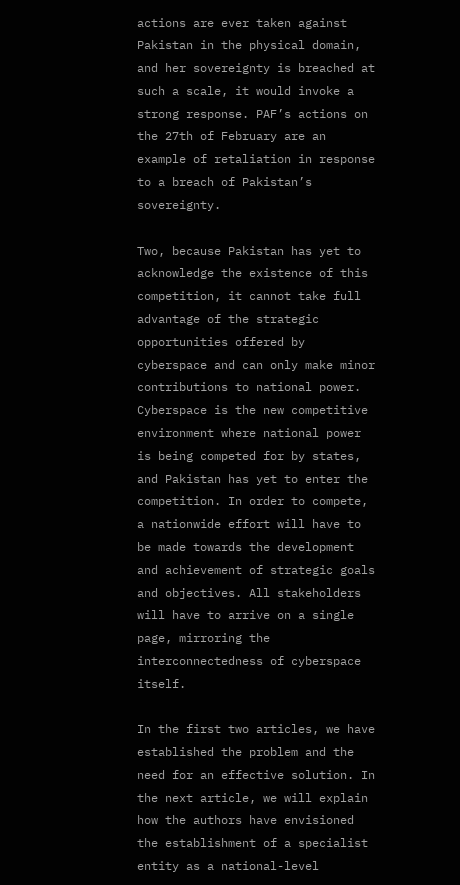actions are ever taken against Pakistan in the physical domain, and her sovereignty is breached at such a scale, it would invoke a strong response. PAF’s actions on the 27th of February are an example of retaliation in response to a breach of Pakistan’s sovereignty.

Two, because Pakistan has yet to acknowledge the existence of this competition, it cannot take full advantage of the strategic opportunities offered by cyberspace and can only make minor contributions to national power. Cyberspace is the new competitive environment where national power is being competed for by states, and Pakistan has yet to enter the competition. In order to compete, a nationwide effort will have to be made towards the development and achievement of strategic goals and objectives. All stakeholders will have to arrive on a single page, mirroring the interconnectedness of cyberspace itself.

In the first two articles, we have established the problem and the need for an effective solution. In the next article, we will explain how the authors have envisioned the establishment of a specialist entity as a national-level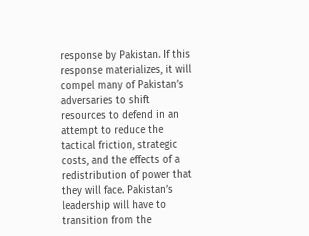response by Pakistan. If this response materializes, it will compel many of Pakistan’s adversaries to shift resources to defend in an attempt to reduce the tactical friction, strategic costs, and the effects of a redistribution of power that they will face. Pakistan’s leadership will have to transition from the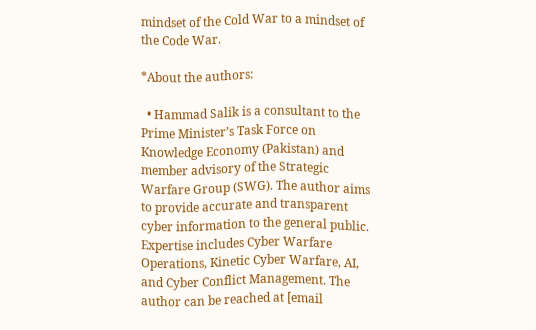mindset of the Cold War to a mindset of the Code War.

*About the authors:

  • Hammad Salik is a consultant to the Prime Minister’s Task Force on Knowledge Economy (Pakistan) and member advisory of the Strategic Warfare Group (SWG). The author aims to provide accurate and transparent cyber information to the general public. Expertise includes Cyber Warfare Operations, Kinetic Cyber Warfare, AI, and Cyber Conflict Management. The author can be reached at [email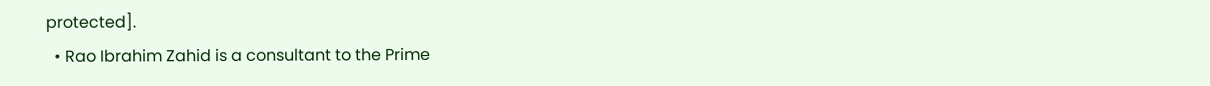protected].
  • Rao Ibrahim Zahid is a consultant to the Prime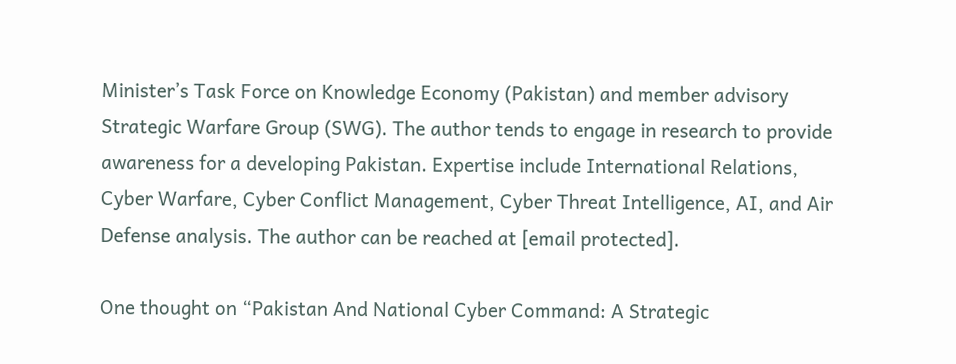Minister’s Task Force on Knowledge Economy (Pakistan) and member advisory Strategic Warfare Group (SWG). The author tends to engage in research to provide awareness for a developing Pakistan. Expertise include International Relations, Cyber Warfare, Cyber Conflict Management, Cyber Threat Intelligence, AI, and Air Defense analysis. The author can be reached at [email protected].

One thought on “Pakistan And National Cyber Command: A Strategic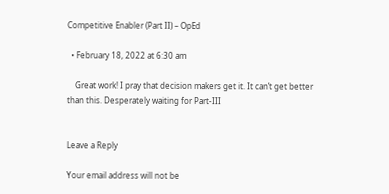Competitive Enabler (Part II) – OpEd

  • February 18, 2022 at 6:30 am

    Great work! I pray that decision makers get it. It can’t get better than this. Desperately waiting for Part-III


Leave a Reply

Your email address will not be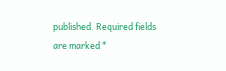published. Required fields are marked *